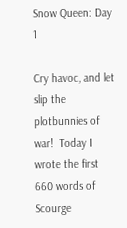Snow Queen: Day 1

Cry havoc, and let slip the plotbunnies of war!  Today I wrote the first 660 words of Scourge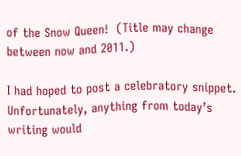of the Snow Queen!  (Title may change between now and 2011.)

I had hoped to post a celebratory snippet.  Unfortunately, anything from today’s writing would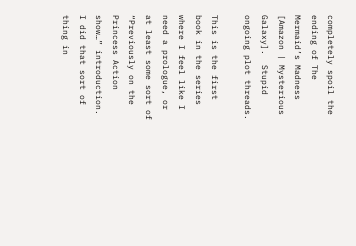completely spoil the ending of The Mermaid’s Madness [Amazon | Mysterious Galaxy].  Stupid ongoing plot threads.

This is the first book in the series where I feel like I need a prologue, or at least some sort of “Previously on the Princess Action show…” introduction.  I did that sort of thing in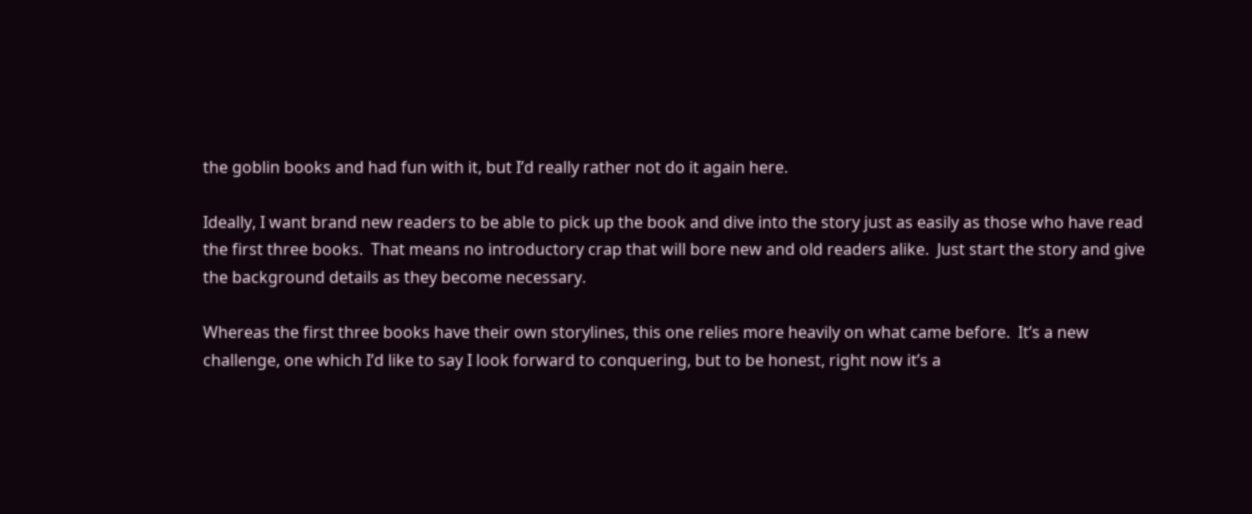the goblin books and had fun with it, but I’d really rather not do it again here.

Ideally, I want brand new readers to be able to pick up the book and dive into the story just as easily as those who have read the first three books.  That means no introductory crap that will bore new and old readers alike.  Just start the story and give the background details as they become necessary.

Whereas the first three books have their own storylines, this one relies more heavily on what came before.  It’s a new challenge, one which I’d like to say I look forward to conquering, but to be honest, right now it’s a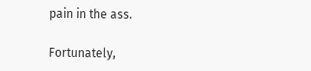pain in the ass.

Fortunately,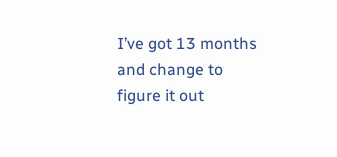I’ve got 13 months and change to figure it out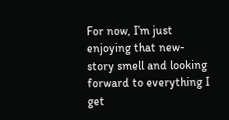For now, I’m just enjoying that new-story smell and looking forward to everything I get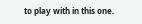to play with in this one.